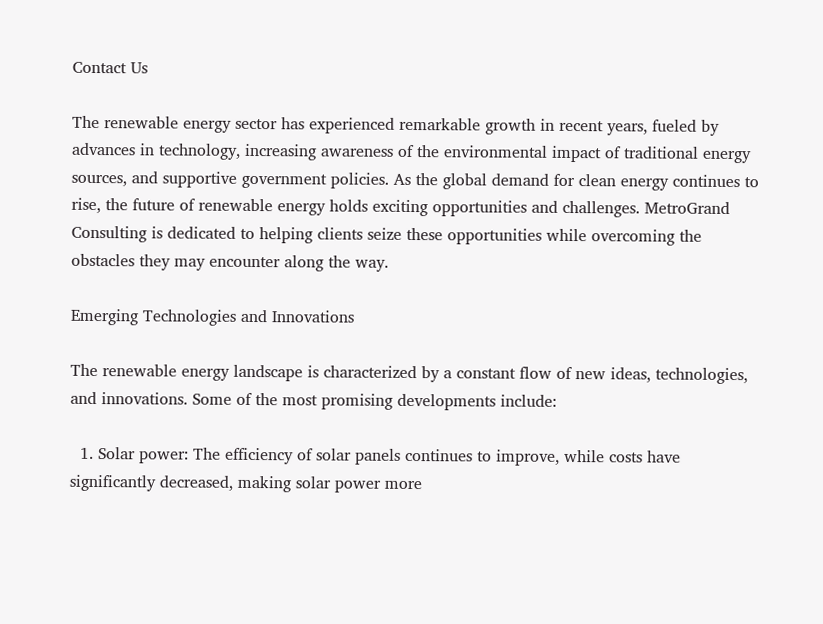Contact Us

The renewable energy sector has experienced remarkable growth in recent years, fueled by advances in technology, increasing awareness of the environmental impact of traditional energy sources, and supportive government policies. As the global demand for clean energy continues to rise, the future of renewable energy holds exciting opportunities and challenges. MetroGrand Consulting is dedicated to helping clients seize these opportunities while overcoming the obstacles they may encounter along the way.

Emerging Technologies and Innovations

The renewable energy landscape is characterized by a constant flow of new ideas, technologies, and innovations. Some of the most promising developments include:

  1. Solar power: The efficiency of solar panels continues to improve, while costs have significantly decreased, making solar power more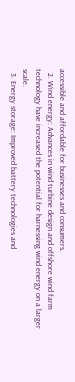accessible and affordable for businesses and consumers.
  2. Wind energy: Advances in wind turbine design and offshore wind farm technology have increased the potential for harnessing wind energy on a larger scale.
  3. Energy storage: Improved battery technologies and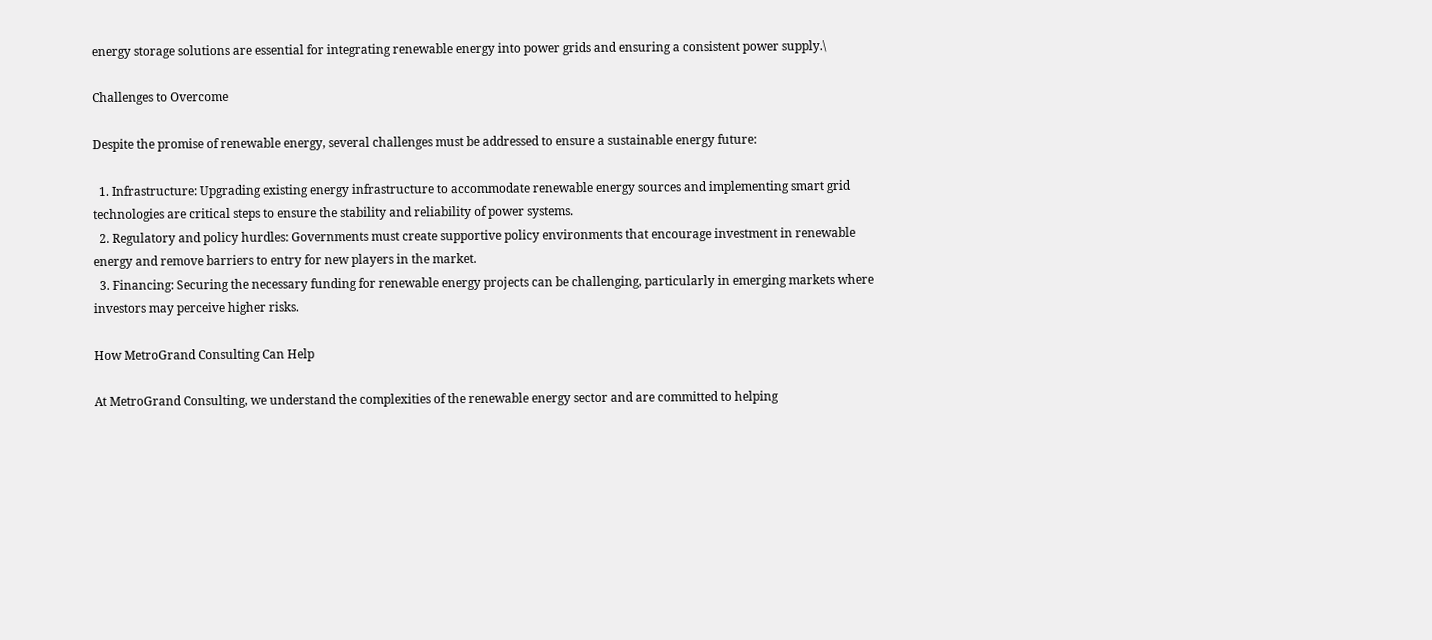energy storage solutions are essential for integrating renewable energy into power grids and ensuring a consistent power supply.\

Challenges to Overcome

Despite the promise of renewable energy, several challenges must be addressed to ensure a sustainable energy future:

  1. Infrastructure: Upgrading existing energy infrastructure to accommodate renewable energy sources and implementing smart grid technologies are critical steps to ensure the stability and reliability of power systems.
  2. Regulatory and policy hurdles: Governments must create supportive policy environments that encourage investment in renewable energy and remove barriers to entry for new players in the market.
  3. Financing: Securing the necessary funding for renewable energy projects can be challenging, particularly in emerging markets where investors may perceive higher risks.

How MetroGrand Consulting Can Help

At MetroGrand Consulting, we understand the complexities of the renewable energy sector and are committed to helping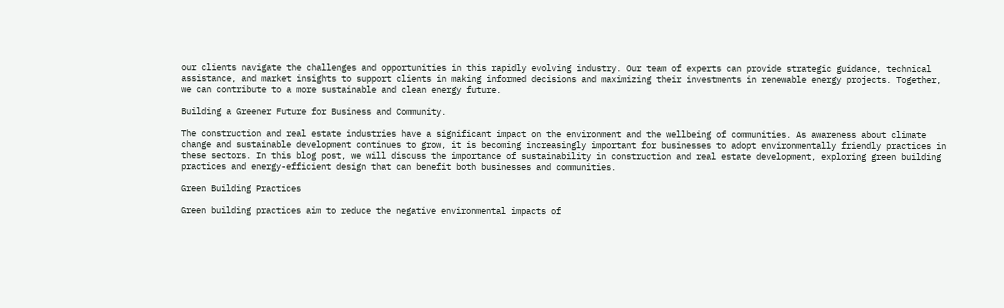our clients navigate the challenges and opportunities in this rapidly evolving industry. Our team of experts can provide strategic guidance, technical assistance, and market insights to support clients in making informed decisions and maximizing their investments in renewable energy projects. Together, we can contribute to a more sustainable and clean energy future.

Building a Greener Future for Business and Community.

The construction and real estate industries have a significant impact on the environment and the wellbeing of communities. As awareness about climate change and sustainable development continues to grow, it is becoming increasingly important for businesses to adopt environmentally friendly practices in these sectors. In this blog post, we will discuss the importance of sustainability in construction and real estate development, exploring green building practices and energy-efficient design that can benefit both businesses and communities.

Green Building Practices

Green building practices aim to reduce the negative environmental impacts of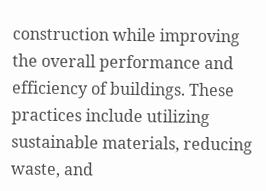construction while improving the overall performance and efficiency of buildings. These practices include utilizing sustainable materials, reducing waste, and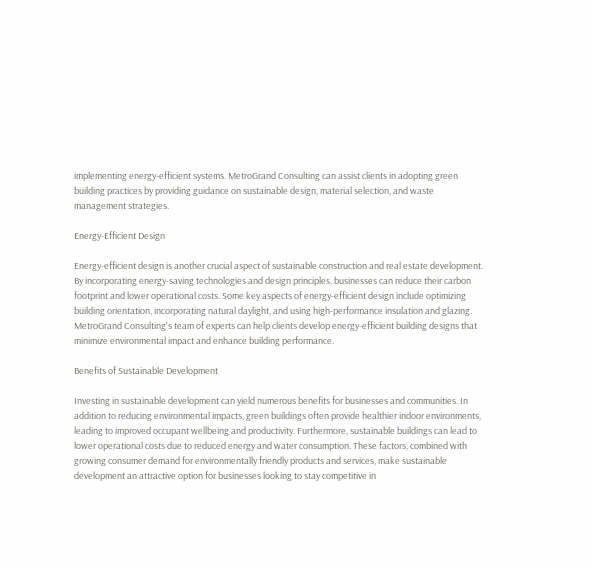implementing energy-efficient systems. MetroGrand Consulting can assist clients in adopting green building practices by providing guidance on sustainable design, material selection, and waste management strategies.

Energy-Efficient Design

Energy-efficient design is another crucial aspect of sustainable construction and real estate development. By incorporating energy-saving technologies and design principles, businesses can reduce their carbon footprint and lower operational costs. Some key aspects of energy-efficient design include optimizing building orientation, incorporating natural daylight, and using high-performance insulation and glazing. MetroGrand Consulting's team of experts can help clients develop energy-efficient building designs that minimize environmental impact and enhance building performance.

Benefits of Sustainable Development

Investing in sustainable development can yield numerous benefits for businesses and communities. In addition to reducing environmental impacts, green buildings often provide healthier indoor environments, leading to improved occupant wellbeing and productivity. Furthermore, sustainable buildings can lead to lower operational costs due to reduced energy and water consumption. These factors, combined with growing consumer demand for environmentally friendly products and services, make sustainable development an attractive option for businesses looking to stay competitive in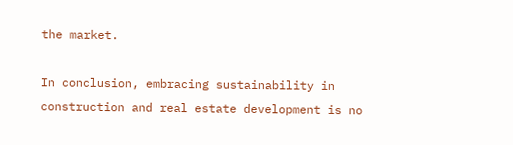the market.

In conclusion, embracing sustainability in construction and real estate development is no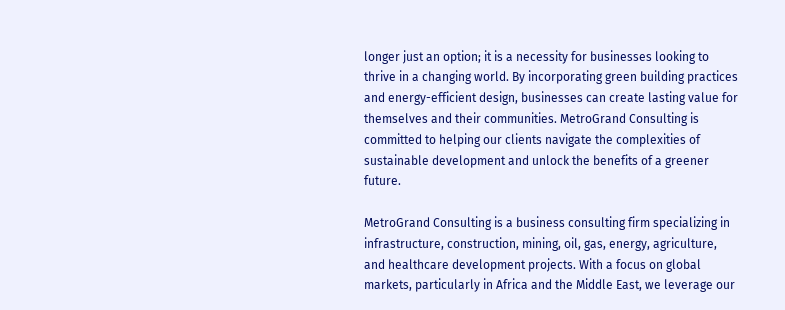longer just an option; it is a necessity for businesses looking to thrive in a changing world. By incorporating green building practices and energy-efficient design, businesses can create lasting value for themselves and their communities. MetroGrand Consulting is committed to helping our clients navigate the complexities of sustainable development and unlock the benefits of a greener future.

MetroGrand Consulting is a business consulting firm specializing in infrastructure, construction, mining, oil, gas, energy, agriculture, and healthcare development projects. With a focus on global markets, particularly in Africa and the Middle East, we leverage our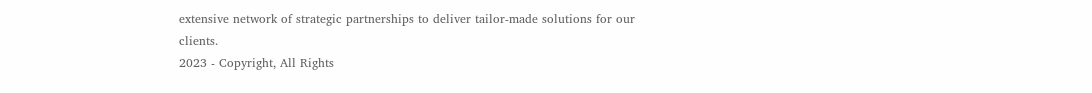extensive network of strategic partnerships to deliver tailor-made solutions for our clients.
2023 - Copyright, All Rights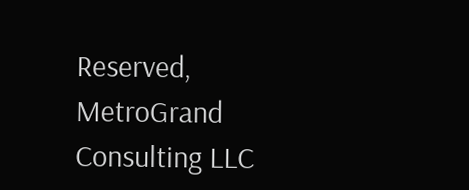Reserved, MetroGrand Consulting LLC